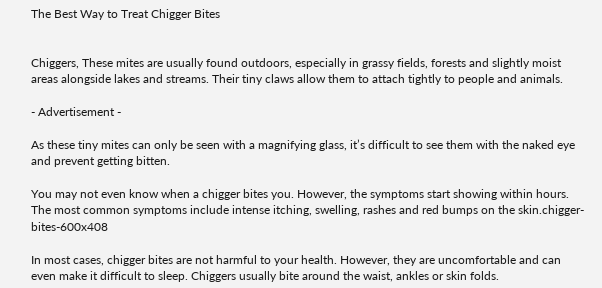The Best Way to Treat Chigger Bites


Chiggers, These mites are usually found outdoors, especially in grassy fields, forests and slightly moist areas alongside lakes and streams. Their tiny claws allow them to attach tightly to people and animals.

- Advertisement -

As these tiny mites can only be seen with a magnifying glass, it’s difficult to see them with the naked eye and prevent getting bitten.

You may not even know when a chigger bites you. However, the symptoms start showing within hours. The most common symptoms include intense itching, swelling, rashes and red bumps on the skin.chigger-bites-600x408

In most cases, chigger bites are not harmful to your health. However, they are uncomfortable and can even make it difficult to sleep. Chiggers usually bite around the waist, ankles or skin folds.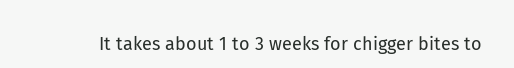It takes about 1 to 3 weeks for chigger bites to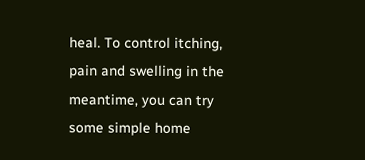heal. To control itching, pain and swelling in the meantime, you can try some simple home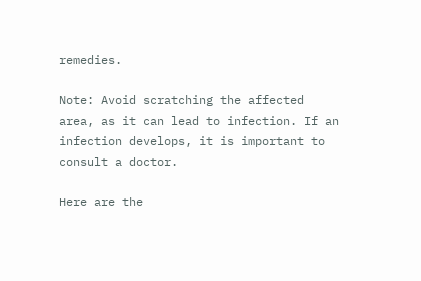remedies.

Note: Avoid scratching the affected area, as it can lead to infection. If an infection develops, it is important to consult a doctor.

Here are the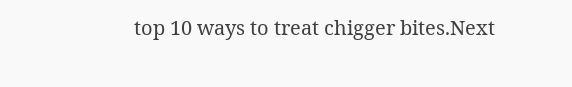top 10 ways to treat chigger bites.Next